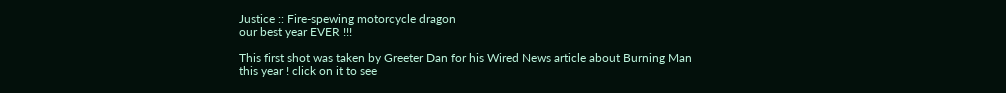Justice :: Fire-spewing motorcycle dragon
our best year EVER !!!

This first shot was taken by Greeter Dan for his Wired News article about Burning Man this year ! click on it to see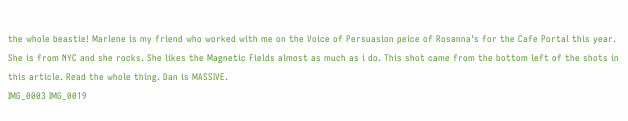the whole beastie! Marlene is my friend who worked with me on the Voice of Persuasion peice of Rosanna's for the Cafe Portal this year. She is from NYC and she rocks. She likes the Magnetic Fields almost as much as i do. This shot came from the bottom left of the shots in this article. Read the whole thing. Dan is MASSIVE.
IMG_0003 IMG_0019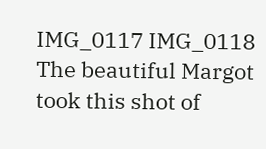IMG_0117 IMG_0118
The beautiful Margot took this shot of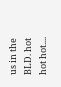us in the BLD. hot hot hot....